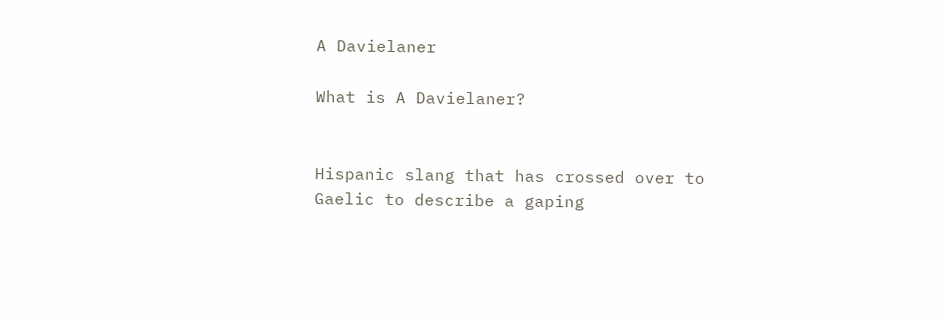A Davielaner

What is A Davielaner?


Hispanic slang that has crossed over to Gaelic to describe a gaping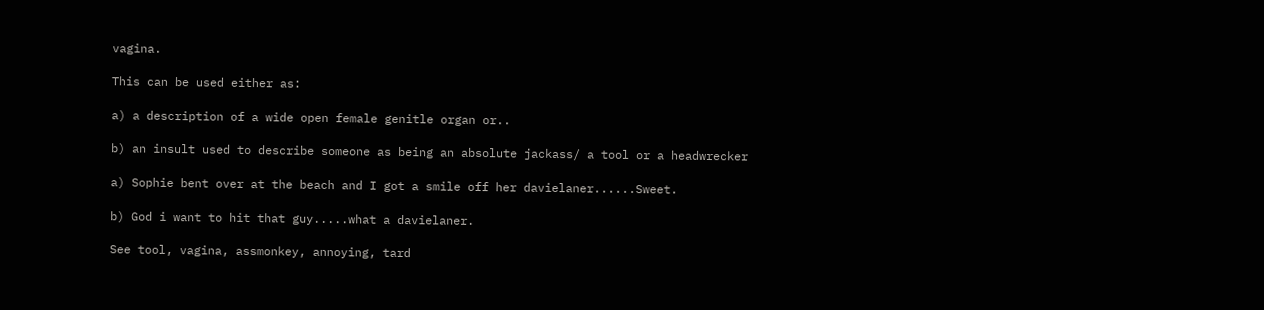vagina.

This can be used either as:

a) a description of a wide open female genitle organ or..

b) an insult used to describe someone as being an absolute jackass/ a tool or a headwrecker

a) Sophie bent over at the beach and I got a smile off her davielaner......Sweet.

b) God i want to hit that guy.....what a davielaner.

See tool, vagina, assmonkey, annoying, tard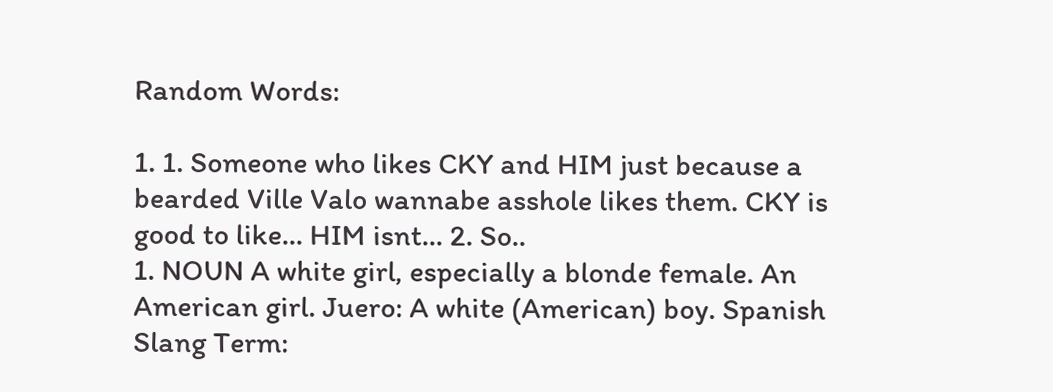Random Words:

1. 1. Someone who likes CKY and HIM just because a bearded Ville Valo wannabe asshole likes them. CKY is good to like... HIM isnt... 2. So..
1. NOUN A white girl, especially a blonde female. An American girl. Juero: A white (American) boy. Spanish Slang Term: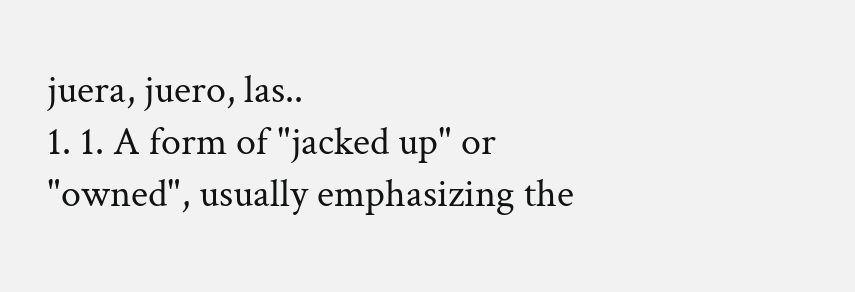juera, juero, las..
1. 1. A form of "jacked up" or "owned", usually emphasizing the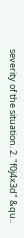severity of the situation. 2. "f0j4x3d" &qu..